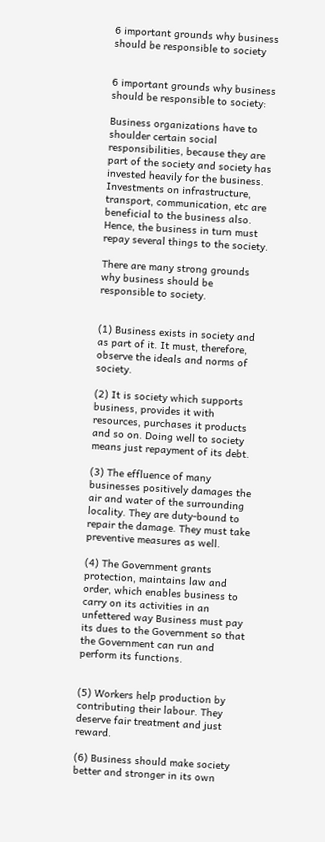6 important grounds why business should be responsible to society


6 important grounds why business should be responsible to society:

Business organizations have to shoulder certain social responsibilities, because they are part of the society and society has invested heavily for the business. Investments on infrastructure, transport, communication, etc are beneficial to the business also. Hence, the business in turn must repay several things to the society.

There are many strong grounds why business should be responsible to society.


(1) Business exists in society and as part of it. It must, therefore, observe the ideals and norms of society.

(2) It is society which supports business, provides it with resources, purchases it products and so on. Doing well to society means just repayment of its debt.

(3) The effluence of many businesses positively damages the air and water of the surrounding locality. They are duty-bound to repair the damage. They must take preventive measures as well.

(4) The Government grants protection, maintains law and order, which enables business to carry on its activities in an unfettered way Business must pay its dues to the Government so that the Government can run and perform its functions.


(5) Workers help production by contributing their labour. They deserve fair treatment and just reward.

(6) Business should make society better and stronger in its own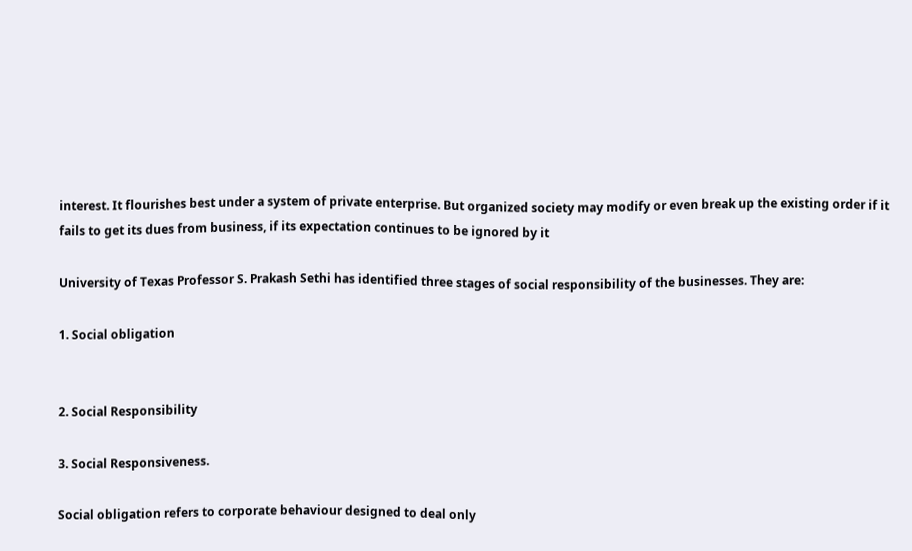interest. It flourishes best under a system of private enterprise. But organized society may modify or even break up the existing order if it fails to get its dues from business, if its expectation continues to be ignored by it

University of Texas Professor S. Prakash Sethi has identified three stages of social responsibility of the businesses. They are:

1. Social obligation


2. Social Responsibility

3. Social Responsiveness.

Social obligation refers to corporate behaviour designed to deal only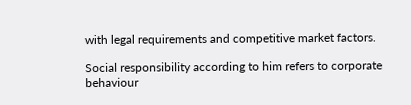with legal requirements and competitive market factors.

Social responsibility according to him refers to corporate behaviour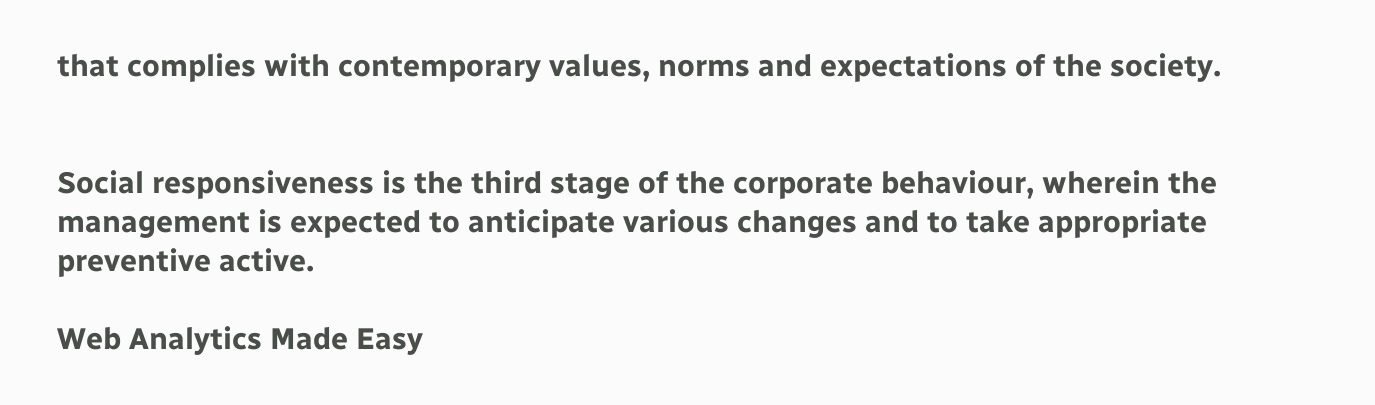that complies with contemporary values, norms and expectations of the society.


Social responsiveness is the third stage of the corporate behaviour, wherein the management is expected to anticipate various changes and to take appropriate preventive active.

Web Analytics Made Easy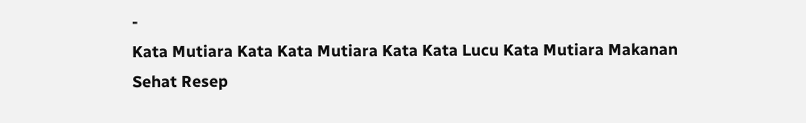-
Kata Mutiara Kata Kata Mutiara Kata Kata Lucu Kata Mutiara Makanan Sehat Resep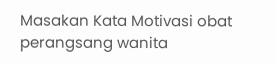Masakan Kata Motivasi obat perangsang wanita